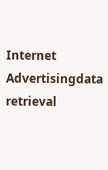Internet Advertisingdata retrieval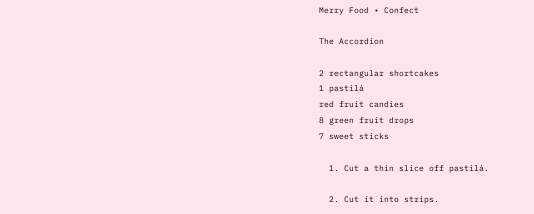Merry Food • Confect

The Accordion

2 rectangular shortcakes
1 pastilá
red fruit candies
8 green fruit drops
7 sweet sticks

  1. Cut a thin slice off pastilá.

  2. Cut it into strips.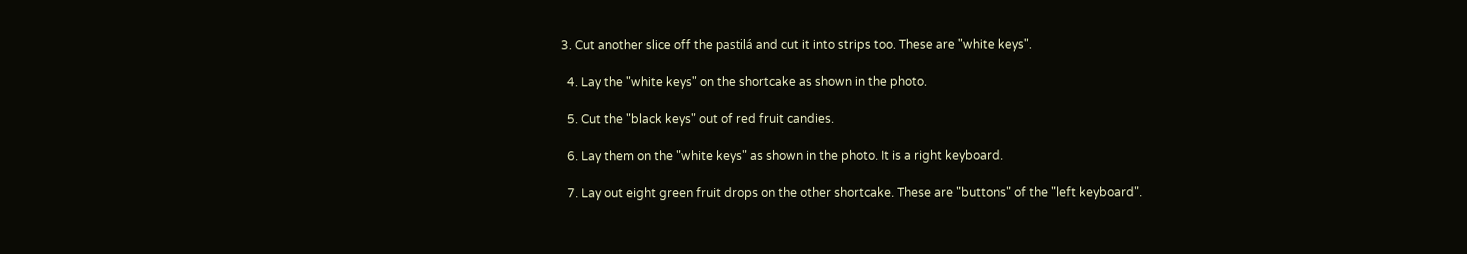3. Cut another slice off the pastilá and cut it into strips too. These are "white keys".

  4. Lay the "white keys" on the shortcake as shown in the photo.

  5. Cut the "black keys" out of red fruit candies.

  6. Lay them on the "white keys" as shown in the photo. It is a right keyboard.

  7. Lay out eight green fruit drops on the other shortcake. These are "buttons" of the "left keyboard".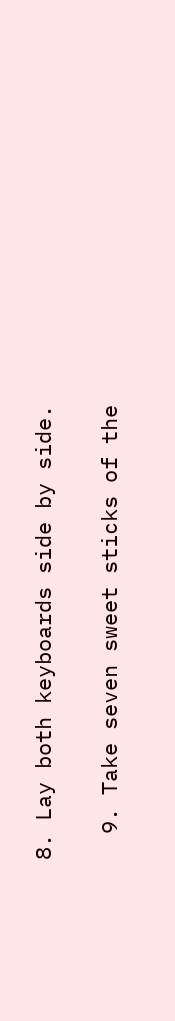8. Lay both keyboards side by side.

  9. Take seven sweet sticks of the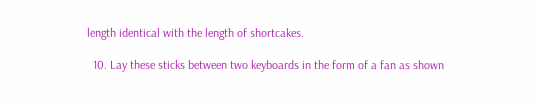length identical with the length of shortcakes.

  10. Lay these sticks between two keyboards in the form of a fan as shown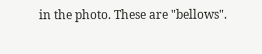in the photo. These are "bellows".